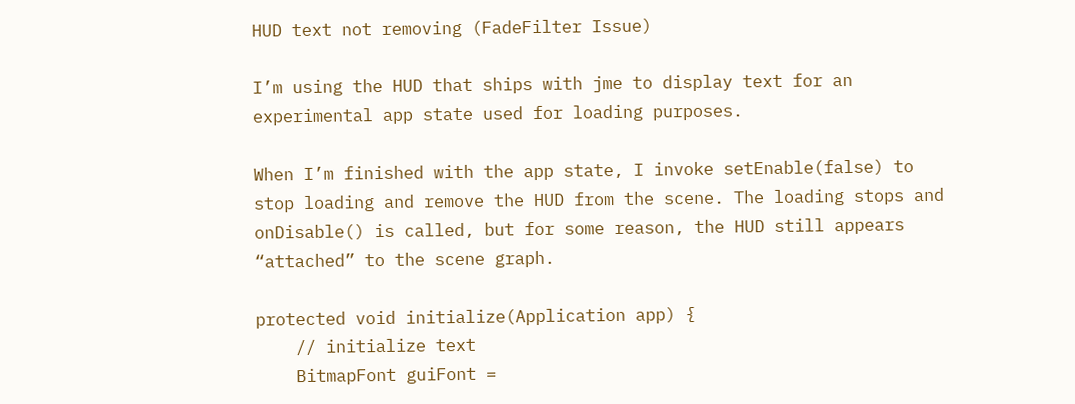HUD text not removing (FadeFilter Issue)

I’m using the HUD that ships with jme to display text for an experimental app state used for loading purposes.

When I’m finished with the app state, I invoke setEnable(false) to stop loading and remove the HUD from the scene. The loading stops and onDisable() is called, but for some reason, the HUD still appears “attached” to the scene graph.

protected void initialize(Application app) {
    // initialize text
    BitmapFont guiFont =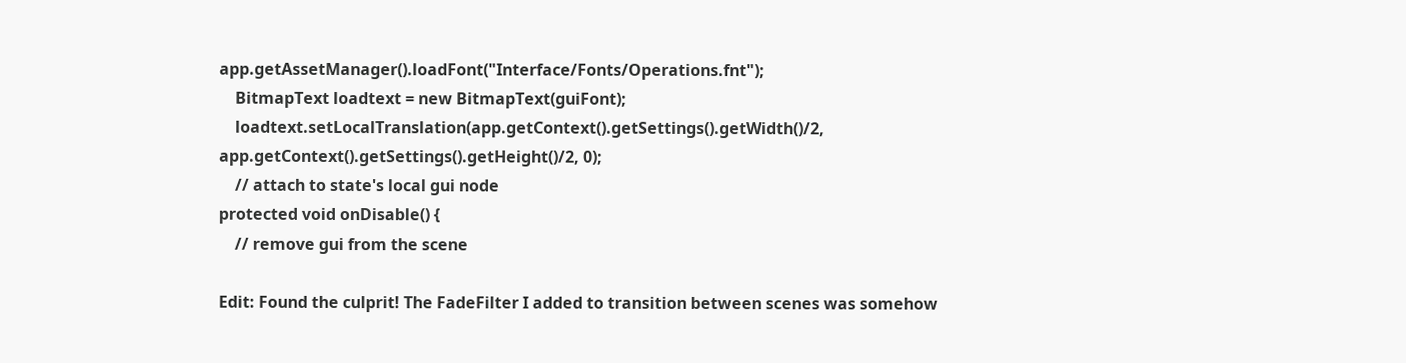app.getAssetManager().loadFont("Interface/Fonts/Operations.fnt");
    BitmapText loadtext = new BitmapText(guiFont);
    loadtext.setLocalTranslation(app.getContext().getSettings().getWidth()/2, app.getContext().getSettings().getHeight()/2, 0);
    // attach to state's local gui node
protected void onDisable() {
    // remove gui from the scene

Edit: Found the culprit! The FadeFilter I added to transition between scenes was somehow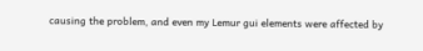causing the problem, and even my Lemur gui elements were affected by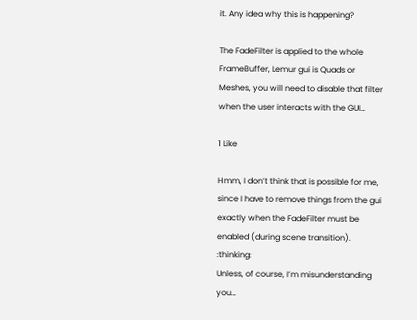it. Any idea why this is happening?

The FadeFilter is applied to the whole FrameBuffer, Lemur gui is Quads or Meshes, you will need to disable that filter when the user interacts with the GUI…

1 Like

Hmm, I don’t think that is possible for me, since I have to remove things from the gui exactly when the FadeFilter must be enabled (during scene transition). :thinking:
Unless, of course, I’m misunderstanding you…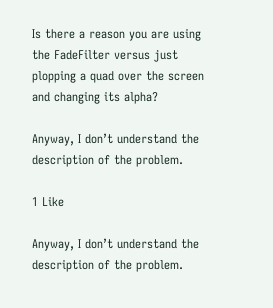Is there a reason you are using the FadeFilter versus just plopping a quad over the screen and changing its alpha?

Anyway, I don’t understand the description of the problem.

1 Like

Anyway, I don’t understand the description of the problem.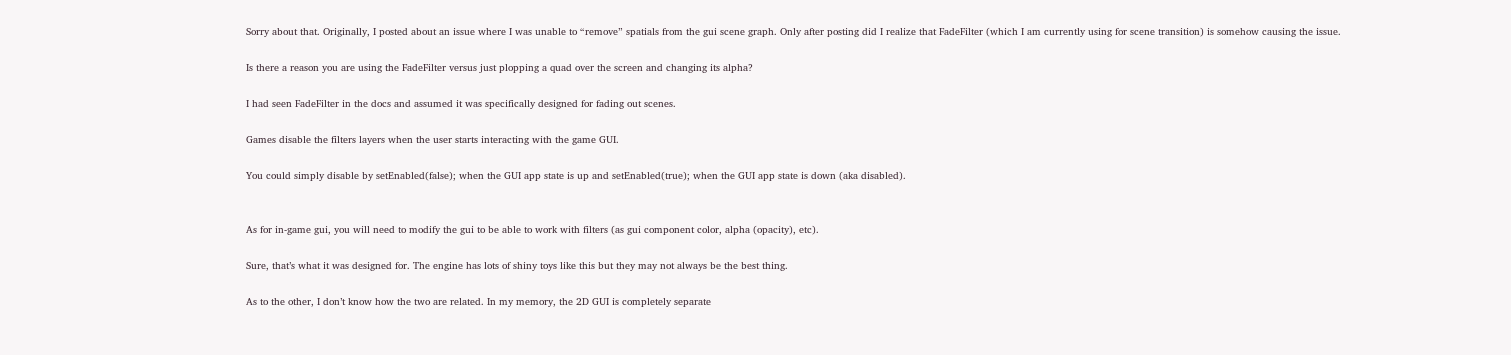Sorry about that. Originally, I posted about an issue where I was unable to “remove” spatials from the gui scene graph. Only after posting did I realize that FadeFilter (which I am currently using for scene transition) is somehow causing the issue.

Is there a reason you are using the FadeFilter versus just plopping a quad over the screen and changing its alpha?

I had seen FadeFilter in the docs and assumed it was specifically designed for fading out scenes.

Games disable the filters layers when the user starts interacting with the game GUI.

You could simply disable by setEnabled(false); when the GUI app state is up and setEnabled(true); when the GUI app state is down (aka disabled).


As for in-game gui, you will need to modify the gui to be able to work with filters (as gui component color, alpha (opacity), etc).

Sure, that’s what it was designed for. The engine has lots of shiny toys like this but they may not always be the best thing.

As to the other, I don’t know how the two are related. In my memory, the 2D GUI is completely separate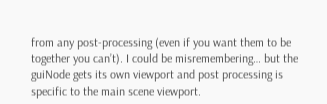from any post-processing (even if you want them to be together you can’t). I could be misremembering… but the guiNode gets its own viewport and post processing is specific to the main scene viewport.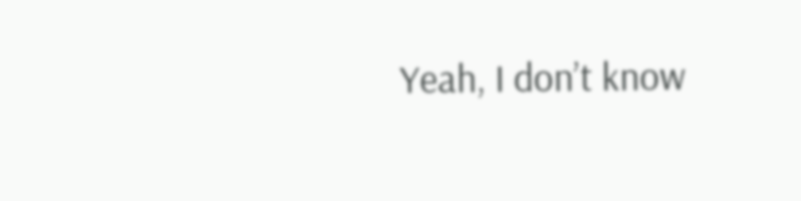Yeah, I don’t know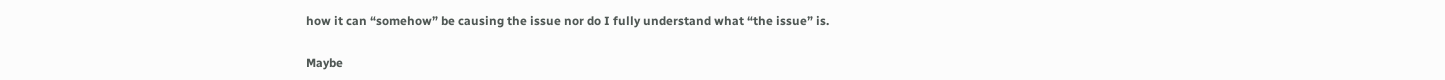how it can “somehow” be causing the issue nor do I fully understand what “the issue” is.

Maybe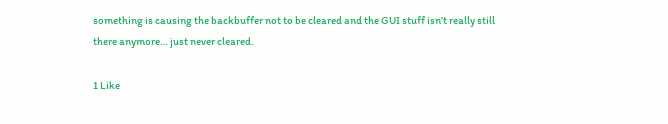something is causing the backbuffer not to be cleared and the GUI stuff isn’t really still there anymore… just never cleared.

1 Like